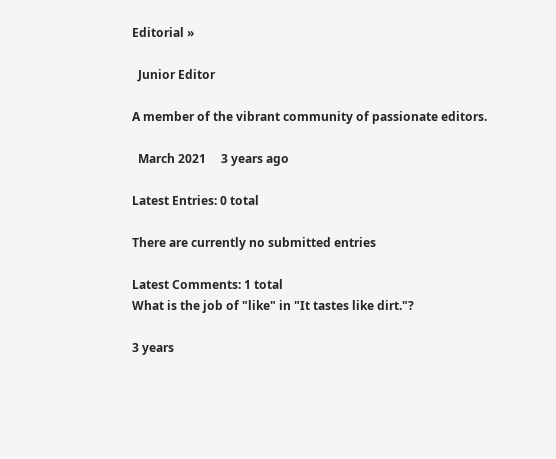Editorial »

  Junior Editor

A member of the vibrant community of passionate editors.

  March 2021     3 years ago

Latest Entries: 0 total

There are currently no submitted entries

Latest Comments: 1 total
What is the job of "like" in "It tastes like dirt."?

3 years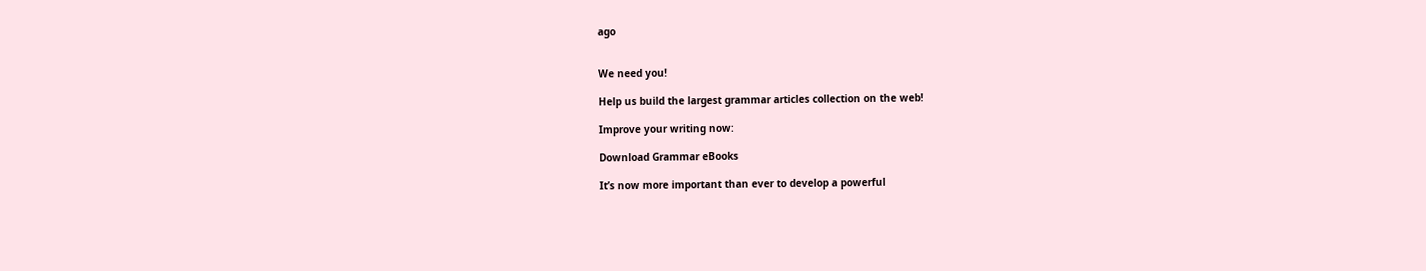ago


We need you!

Help us build the largest grammar articles collection on the web!

Improve your writing now:

Download Grammar eBooks

It’s now more important than ever to develop a powerful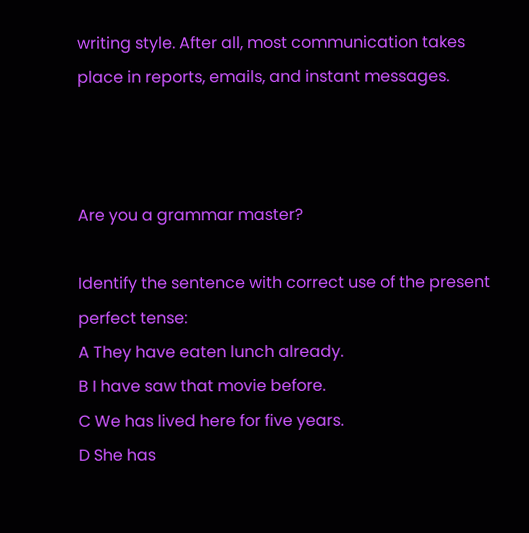writing style. After all, most communication takes place in reports, emails, and instant messages.



Are you a grammar master?

Identify the sentence with correct use of the present perfect tense:
A They have eaten lunch already.
B I have saw that movie before.
C We has lived here for five years.
D She has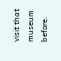visit that museum before.